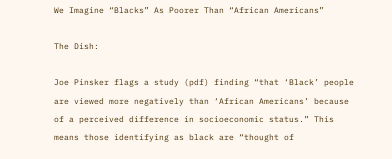We Imagine “Blacks” As Poorer Than “African Americans”

The Dish:

Joe Pinsker flags a study (pdf) finding “that ‘Black’ people are viewed more negatively than ‘African Americans’ because of a perceived difference in socioeconomic status.” This means those identifying as black are “thought of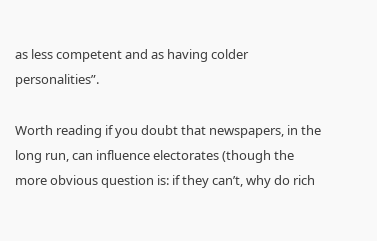as less competent and as having colder personalities”.

Worth reading if you doubt that newspapers, in the long run, can influence electorates (though the more obvious question is: if they can’t, why do rich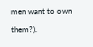men want to own them?).